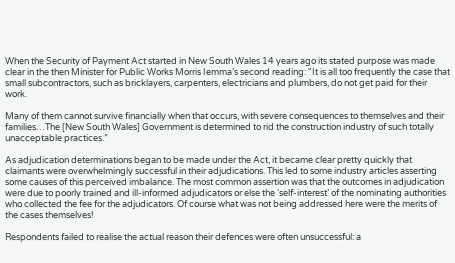When the Security of Payment Act started in New South Wales 14 years ago its stated purpose was made clear in the then Minister for Public Works Morris Iemma’s second reading: "It is all too frequently the case that small subcontractors, such as bricklayers, carpenters, electricians and plumbers, do not get paid for their work.

Many of them cannot survive financially when that occurs, with severe consequences to themselves and their families…The [New South Wales] Government is determined to rid the construction industry of such totally unacceptable practices.”

As adjudication determinations began to be made under the Act, it became clear pretty quickly that claimants were overwhelmingly successful in their adjudications. This led to some industry articles asserting some causes of this perceived imbalance. The most common assertion was that the outcomes in adjudication were due to poorly trained and ill-informed adjudicators or else the ‘self-interest’ of the nominating authorities who collected the fee for the adjudicators. Of course what was not being addressed here were the merits of the cases themselves!

Respondents failed to realise the actual reason their defences were often unsuccessful: a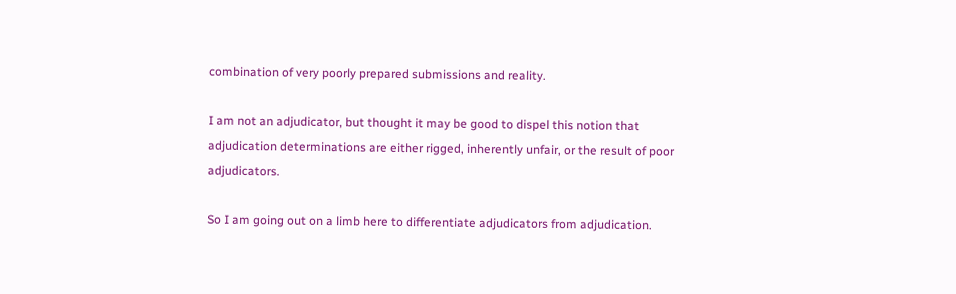combination of very poorly prepared submissions and reality.

I am not an adjudicator, but thought it may be good to dispel this notion that adjudication determinations are either rigged, inherently unfair, or the result of poor adjudicators.

So I am going out on a limb here to differentiate adjudicators from adjudication.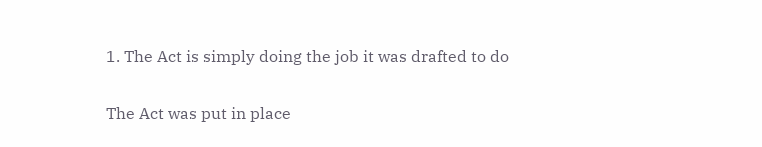1. The Act is simply doing the job it was drafted to do

The Act was put in place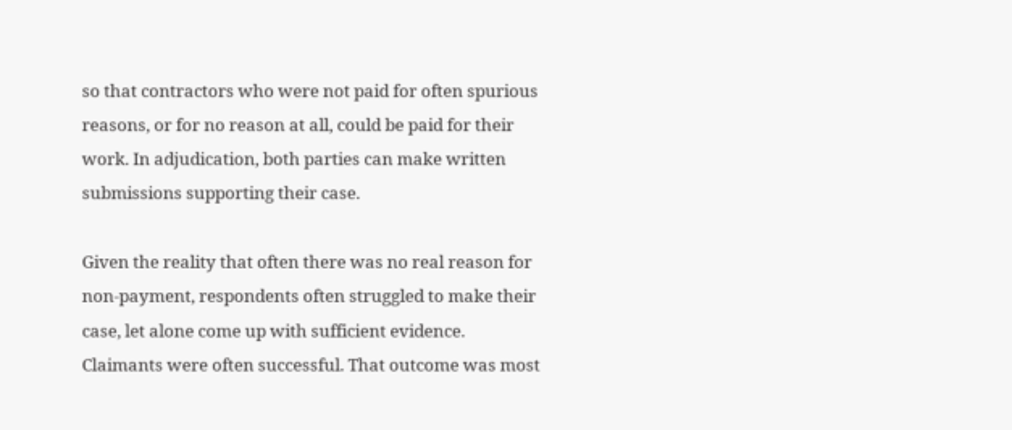so that contractors who were not paid for often spurious reasons, or for no reason at all, could be paid for their work. In adjudication, both parties can make written submissions supporting their case.

Given the reality that often there was no real reason for non-payment, respondents often struggled to make their case, let alone come up with sufficient evidence. Claimants were often successful. That outcome was most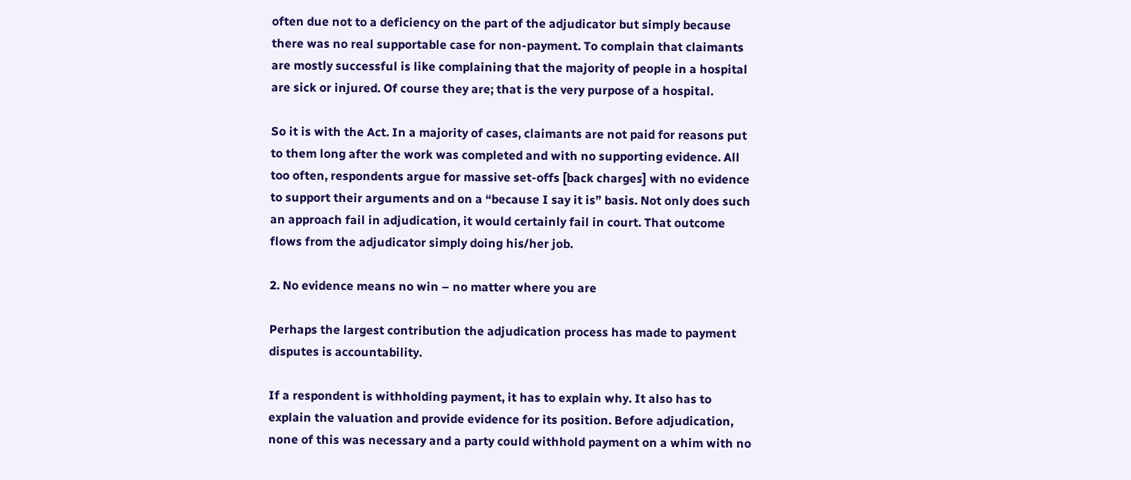often due not to a deficiency on the part of the adjudicator but simply because there was no real supportable case for non-payment. To complain that claimants are mostly successful is like complaining that the majority of people in a hospital are sick or injured. Of course they are; that is the very purpose of a hospital.

So it is with the Act. In a majority of cases, claimants are not paid for reasons put to them long after the work was completed and with no supporting evidence. All too often, respondents argue for massive set-offs [back charges] with no evidence to support their arguments and on a “because I say it is” basis. Not only does such an approach fail in adjudication, it would certainly fail in court. That outcome flows from the adjudicator simply doing his/her job.

2. No evidence means no win – no matter where you are

Perhaps the largest contribution the adjudication process has made to payment disputes is accountability.

If a respondent is withholding payment, it has to explain why. It also has to explain the valuation and provide evidence for its position. Before adjudication, none of this was necessary and a party could withhold payment on a whim with no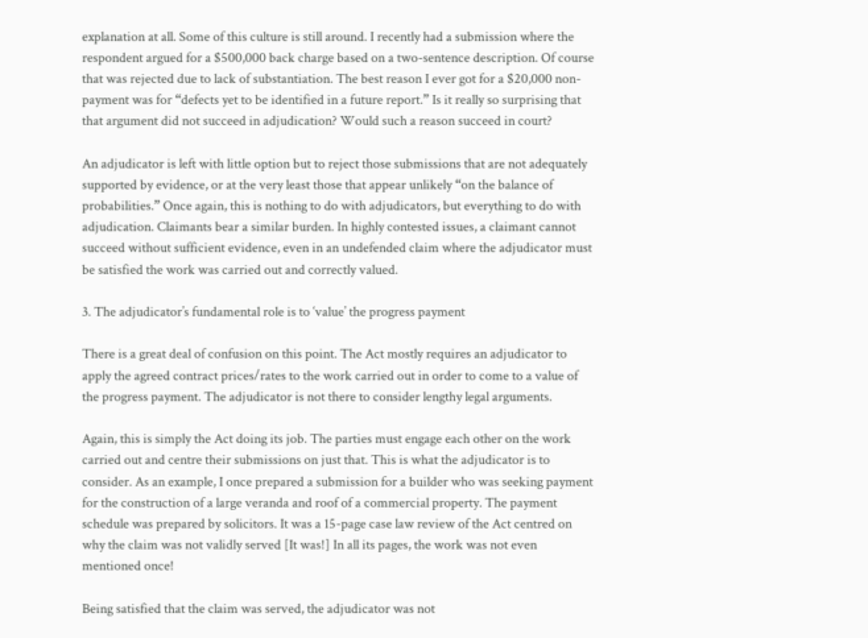explanation at all. Some of this culture is still around. I recently had a submission where the respondent argued for a $500,000 back charge based on a two-sentence description. Of course that was rejected due to lack of substantiation. The best reason I ever got for a $20,000 non-payment was for “defects yet to be identified in a future report.” Is it really so surprising that that argument did not succeed in adjudication? Would such a reason succeed in court?

An adjudicator is left with little option but to reject those submissions that are not adequately supported by evidence, or at the very least those that appear unlikely “on the balance of probabilities.” Once again, this is nothing to do with adjudicators, but everything to do with adjudication. Claimants bear a similar burden. In highly contested issues, a claimant cannot succeed without sufficient evidence, even in an undefended claim where the adjudicator must be satisfied the work was carried out and correctly valued.

3. The adjudicator’s fundamental role is to ‘value’ the progress payment

There is a great deal of confusion on this point. The Act mostly requires an adjudicator to apply the agreed contract prices/rates to the work carried out in order to come to a value of the progress payment. The adjudicator is not there to consider lengthy legal arguments.

Again, this is simply the Act doing its job. The parties must engage each other on the work carried out and centre their submissions on just that. This is what the adjudicator is to consider. As an example, I once prepared a submission for a builder who was seeking payment for the construction of a large veranda and roof of a commercial property. The payment schedule was prepared by solicitors. It was a 15-page case law review of the Act centred on why the claim was not validly served [It was!] In all its pages, the work was not even mentioned once!

Being satisfied that the claim was served, the adjudicator was not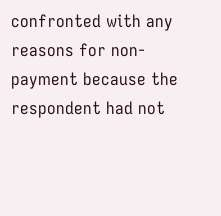confronted with any reasons for non-payment because the respondent had not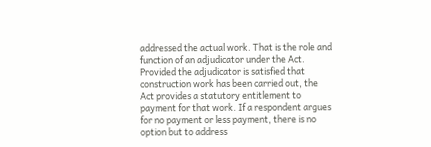addressed the actual work. That is the role and function of an adjudicator under the Act. Provided the adjudicator is satisfied that construction work has been carried out, the Act provides a statutory entitlement to payment for that work. If a respondent argues for no payment or less payment, there is no option but to address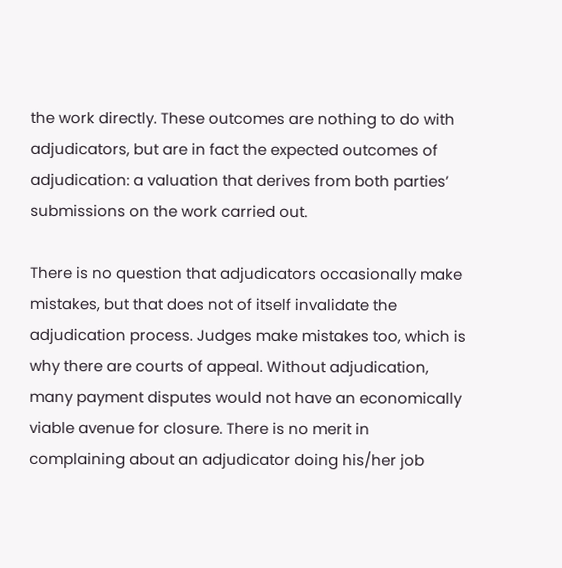the work directly. These outcomes are nothing to do with adjudicators, but are in fact the expected outcomes of adjudication: a valuation that derives from both parties’ submissions on the work carried out.

There is no question that adjudicators occasionally make mistakes, but that does not of itself invalidate the adjudication process. Judges make mistakes too, which is why there are courts of appeal. Without adjudication, many payment disputes would not have an economically viable avenue for closure. There is no merit in complaining about an adjudicator doing his/her job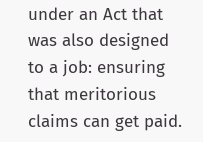under an Act that was also designed to a job: ensuring that meritorious claims can get paid.